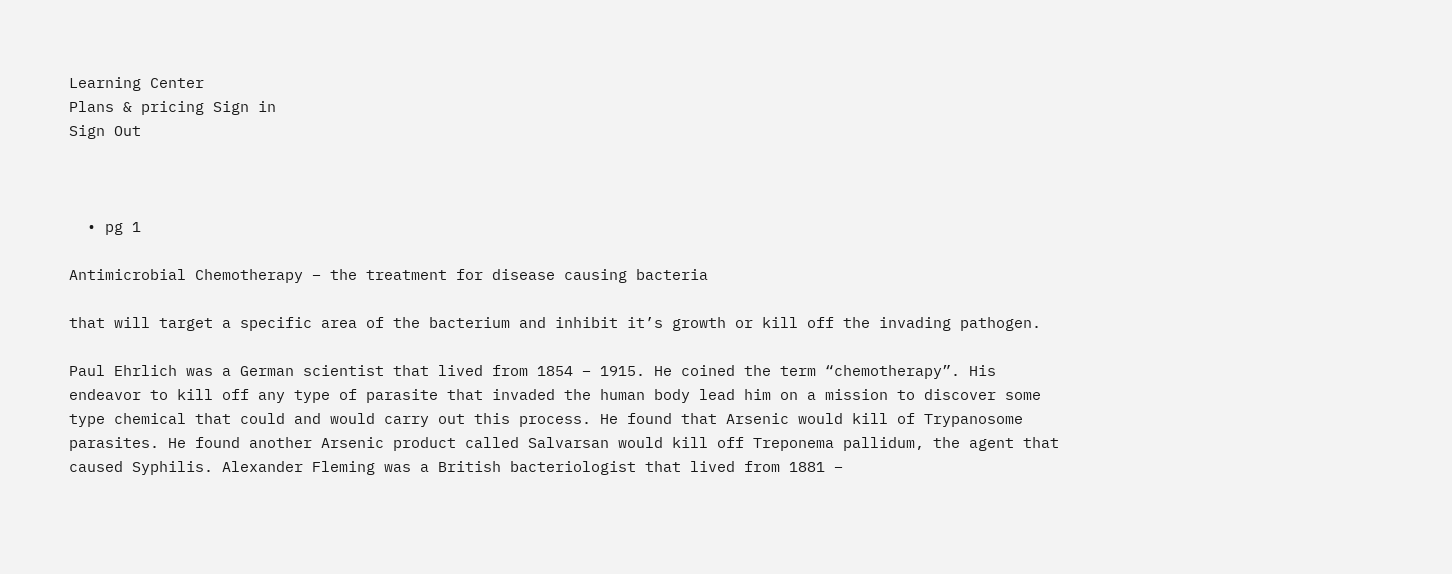Learning Center
Plans & pricing Sign in
Sign Out



  • pg 1

Antimicrobial Chemotherapy – the treatment for disease causing bacteria

that will target a specific area of the bacterium and inhibit it’s growth or kill off the invading pathogen.

Paul Ehrlich was a German scientist that lived from 1854 – 1915. He coined the term “chemotherapy”. His endeavor to kill off any type of parasite that invaded the human body lead him on a mission to discover some type chemical that could and would carry out this process. He found that Arsenic would kill of Trypanosome parasites. He found another Arsenic product called Salvarsan would kill off Treponema pallidum, the agent that caused Syphilis. Alexander Fleming was a British bacteriologist that lived from 1881 –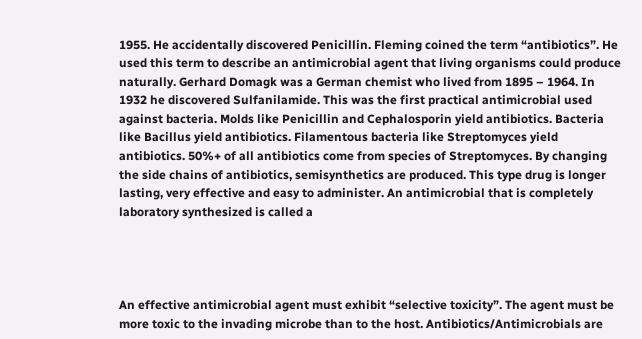1955. He accidentally discovered Penicillin. Fleming coined the term “antibiotics”. He used this term to describe an antimicrobial agent that living organisms could produce naturally. Gerhard Domagk was a German chemist who lived from 1895 – 1964. In 1932 he discovered Sulfanilamide. This was the first practical antimicrobial used against bacteria. Molds like Penicillin and Cephalosporin yield antibiotics. Bacteria like Bacillus yield antibiotics. Filamentous bacteria like Streptomyces yield antibiotics. 50%+ of all antibiotics come from species of Streptomyces. By changing the side chains of antibiotics, semisynthetics are produced. This type drug is longer lasting, very effective and easy to administer. An antimicrobial that is completely laboratory synthesized is called a




An effective antimicrobial agent must exhibit “selective toxicity”. The agent must be more toxic to the invading microbe than to the host. Antibiotics/Antimicrobials are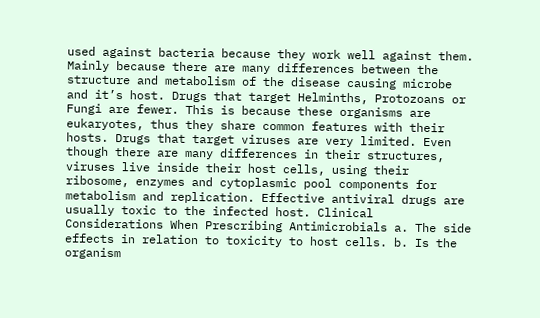used against bacteria because they work well against them. Mainly because there are many differences between the structure and metabolism of the disease causing microbe and it’s host. Drugs that target Helminths, Protozoans or Fungi are fewer. This is because these organisms are eukaryotes, thus they share common features with their hosts. Drugs that target viruses are very limited. Even though there are many differences in their structures, viruses live inside their host cells, using their ribosome, enzymes and cytoplasmic pool components for metabolism and replication. Effective antiviral drugs are usually toxic to the infected host. Clinical Considerations When Prescribing Antimicrobials a. The side effects in relation to toxicity to host cells. b. Is the organism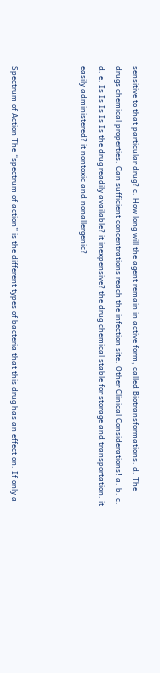sensitive to that particular drug? c. How long will the agent remain in active form, called Biotransformations. d. The drugs chemical properties. Can sufficient concentrations reach the infection site. Other Clinical Considerations! a. b. c. d. e. Is Is Is Is Is the drug readily available? it inexpensive? the drug chemical stable for storage and transportation. it easily administered? it nontoxic and nonallergenic?



Spectrum of Action The “spectrum of action” is the different types of bacteria that this drug has an effect on. If only a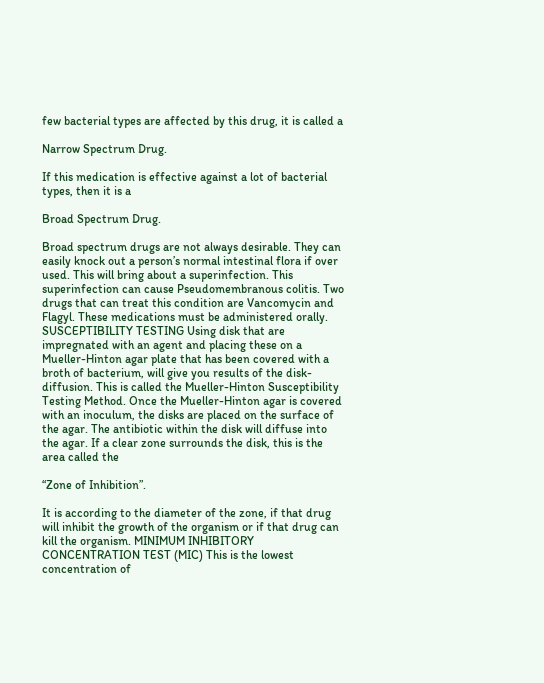few bacterial types are affected by this drug, it is called a

Narrow Spectrum Drug.

If this medication is effective against a lot of bacterial types, then it is a

Broad Spectrum Drug.

Broad spectrum drugs are not always desirable. They can easily knock out a person’s normal intestinal flora if over used. This will bring about a superinfection. This superinfection can cause Pseudomembranous colitis. Two drugs that can treat this condition are Vancomycin and Flagyl. These medications must be administered orally. SUSCEPTIBILITY TESTING Using disk that are impregnated with an agent and placing these on a Mueller-Hinton agar plate that has been covered with a broth of bacterium, will give you results of the disk-diffusion. This is called the Mueller-Hinton Susceptibility Testing Method. Once the Mueller-Hinton agar is covered with an inoculum, the disks are placed on the surface of the agar. The antibiotic within the disk will diffuse into the agar. If a clear zone surrounds the disk, this is the area called the

“Zone of Inhibition”.

It is according to the diameter of the zone, if that drug will inhibit the growth of the organism or if that drug can kill the organism. MINIMUM INHIBITORY CONCENTRATION TEST (MIC) This is the lowest concentration of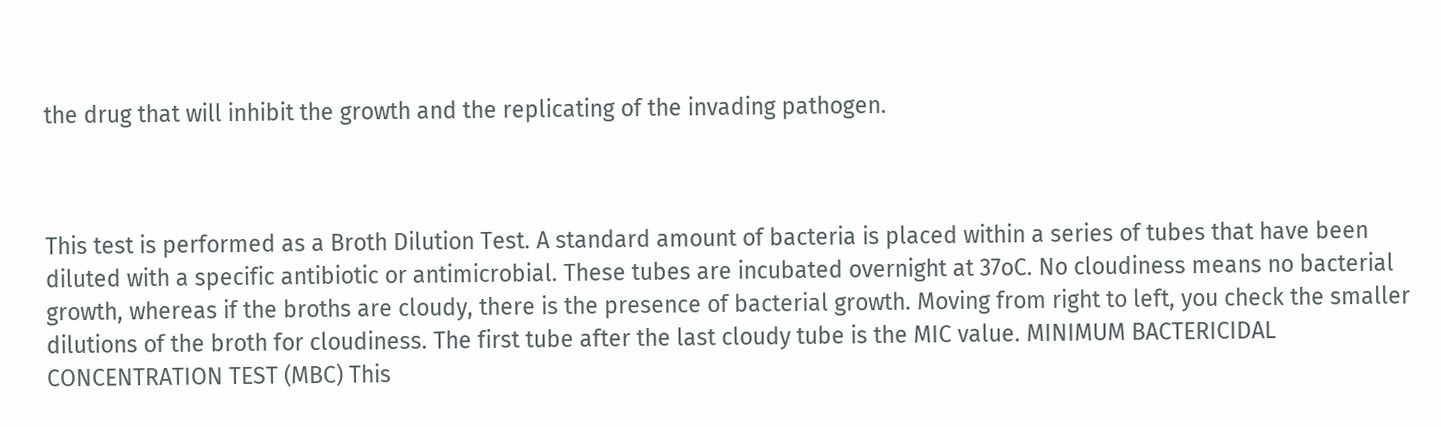the drug that will inhibit the growth and the replicating of the invading pathogen.



This test is performed as a Broth Dilution Test. A standard amount of bacteria is placed within a series of tubes that have been diluted with a specific antibiotic or antimicrobial. These tubes are incubated overnight at 37oC. No cloudiness means no bacterial growth, whereas if the broths are cloudy, there is the presence of bacterial growth. Moving from right to left, you check the smaller dilutions of the broth for cloudiness. The first tube after the last cloudy tube is the MIC value. MINIMUM BACTERICIDAL CONCENTRATION TEST (MBC) This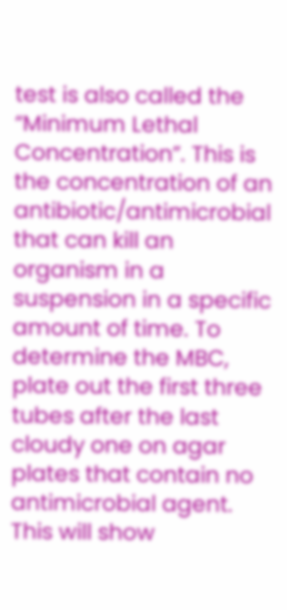test is also called the “Minimum Lethal Concentration”. This is the concentration of an antibiotic/antimicrobial that can kill an organism in a suspension in a specific amount of time. To determine the MBC, plate out the first three tubes after the last cloudy one on agar plates that contain no antimicrobial agent. This will show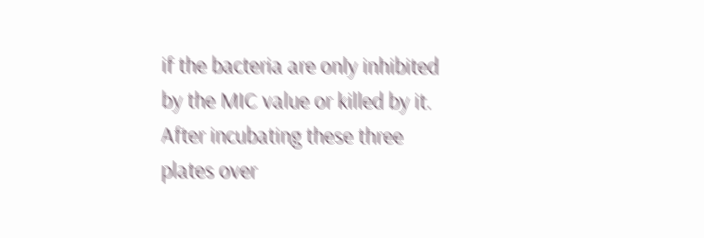if the bacteria are only inhibited by the MIC value or killed by it. After incubating these three plates over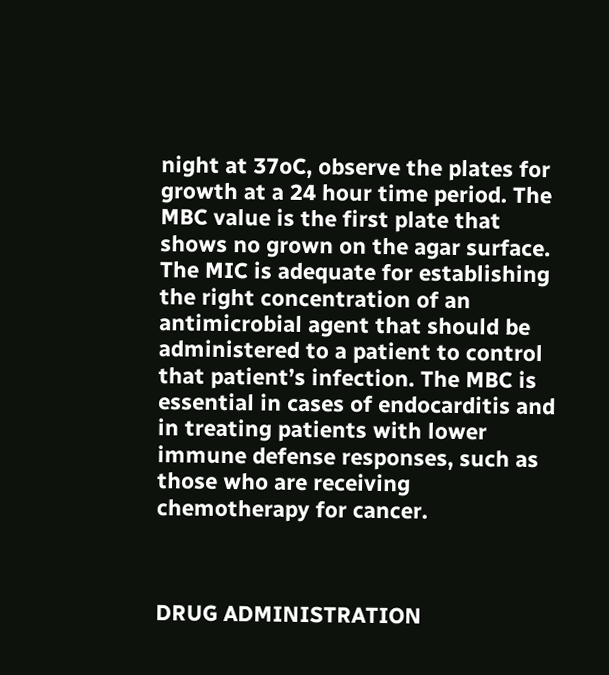night at 37oC, observe the plates for growth at a 24 hour time period. The MBC value is the first plate that shows no grown on the agar surface. The MIC is adequate for establishing the right concentration of an antimicrobial agent that should be administered to a patient to control that patient’s infection. The MBC is essential in cases of endocarditis and in treating patients with lower immune defense responses, such as those who are receiving chemotherapy for cancer.



DRUG ADMINISTRATION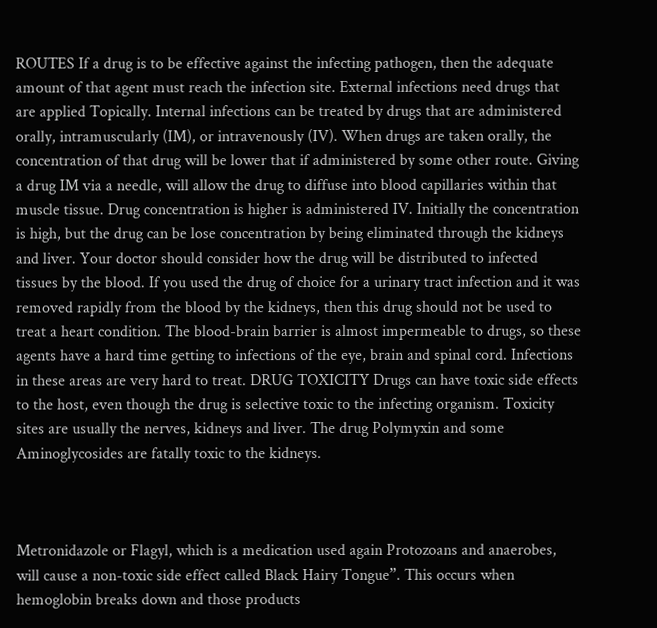ROUTES If a drug is to be effective against the infecting pathogen, then the adequate amount of that agent must reach the infection site. External infections need drugs that are applied Topically. Internal infections can be treated by drugs that are administered orally, intramuscularly (IM), or intravenously (IV). When drugs are taken orally, the concentration of that drug will be lower that if administered by some other route. Giving a drug IM via a needle, will allow the drug to diffuse into blood capillaries within that muscle tissue. Drug concentration is higher is administered IV. Initially the concentration is high, but the drug can be lose concentration by being eliminated through the kidneys and liver. Your doctor should consider how the drug will be distributed to infected tissues by the blood. If you used the drug of choice for a urinary tract infection and it was removed rapidly from the blood by the kidneys, then this drug should not be used to treat a heart condition. The blood-brain barrier is almost impermeable to drugs, so these agents have a hard time getting to infections of the eye, brain and spinal cord. Infections in these areas are very hard to treat. DRUG TOXICITY Drugs can have toxic side effects to the host, even though the drug is selective toxic to the infecting organism. Toxicity sites are usually the nerves, kidneys and liver. The drug Polymyxin and some Aminoglycosides are fatally toxic to the kidneys.



Metronidazole or Flagyl, which is a medication used again Protozoans and anaerobes, will cause a non-toxic side effect called Black Hairy Tongue”. This occurs when hemoglobin breaks down and those products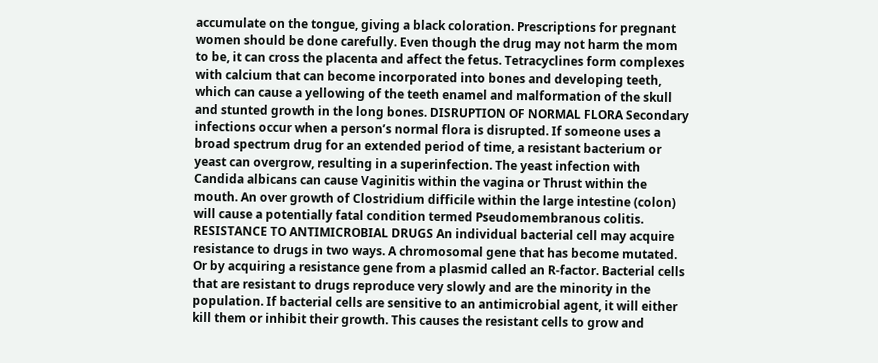accumulate on the tongue, giving a black coloration. Prescriptions for pregnant women should be done carefully. Even though the drug may not harm the mom to be, it can cross the placenta and affect the fetus. Tetracyclines form complexes with calcium that can become incorporated into bones and developing teeth, which can cause a yellowing of the teeth enamel and malformation of the skull and stunted growth in the long bones. DISRUPTION OF NORMAL FLORA Secondary infections occur when a person’s normal flora is disrupted. If someone uses a broad spectrum drug for an extended period of time, a resistant bacterium or yeast can overgrow, resulting in a superinfection. The yeast infection with Candida albicans can cause Vaginitis within the vagina or Thrust within the mouth. An over growth of Clostridium difficile within the large intestine (colon) will cause a potentially fatal condition termed Pseudomembranous colitis. RESISTANCE TO ANTIMICROBIAL DRUGS An individual bacterial cell may acquire resistance to drugs in two ways. A chromosomal gene that has become mutated. Or by acquiring a resistance gene from a plasmid called an R-factor. Bacterial cells that are resistant to drugs reproduce very slowly and are the minority in the population. If bacterial cells are sensitive to an antimicrobial agent, it will either kill them or inhibit their growth. This causes the resistant cells to grow and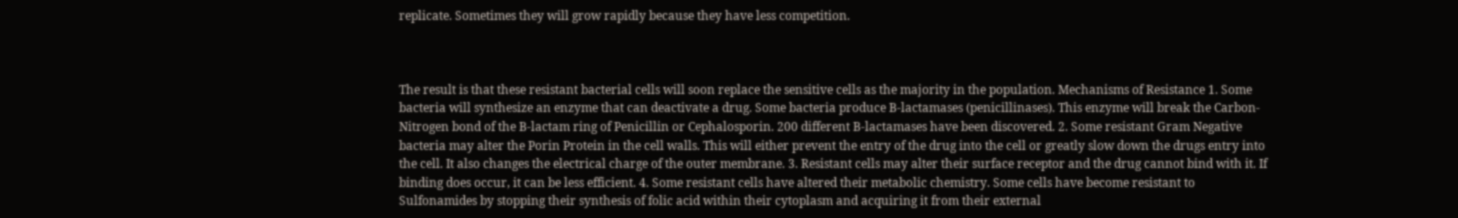replicate. Sometimes they will grow rapidly because they have less competition.



The result is that these resistant bacterial cells will soon replace the sensitive cells as the majority in the population. Mechanisms of Resistance 1. Some bacteria will synthesize an enzyme that can deactivate a drug. Some bacteria produce B-lactamases (penicillinases). This enzyme will break the Carbon-Nitrogen bond of the B-lactam ring of Penicillin or Cephalosporin. 200 different B-lactamases have been discovered. 2. Some resistant Gram Negative bacteria may alter the Porin Protein in the cell walls. This will either prevent the entry of the drug into the cell or greatly slow down the drugs entry into the cell. It also changes the electrical charge of the outer membrane. 3. Resistant cells may alter their surface receptor and the drug cannot bind with it. If binding does occur, it can be less efficient. 4. Some resistant cells have altered their metabolic chemistry. Some cells have become resistant to Sulfonamides by stopping their synthesis of folic acid within their cytoplasm and acquiring it from their external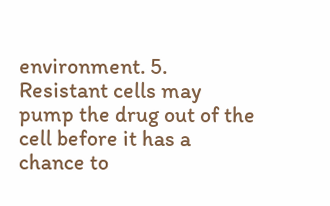environment. 5. Resistant cells may pump the drug out of the cell before it has a chance to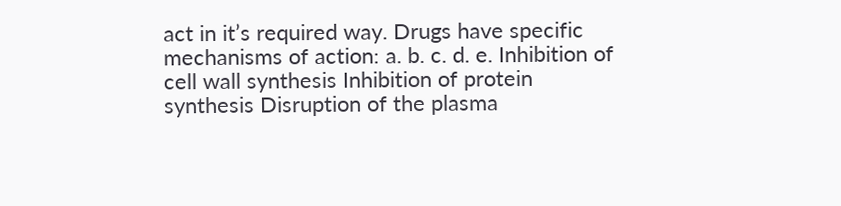act in it’s required way. Drugs have specific mechanisms of action: a. b. c. d. e. Inhibition of cell wall synthesis Inhibition of protein synthesis Disruption of the plasma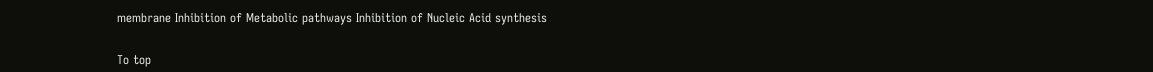membrane Inhibition of Metabolic pathways Inhibition of Nucleic Acid synthesis


To top